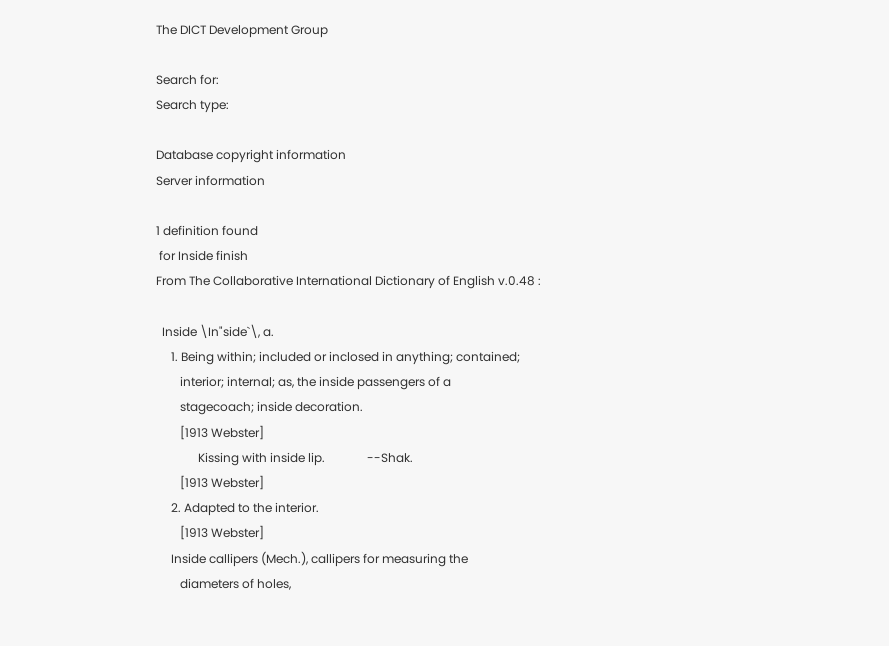The DICT Development Group

Search for:
Search type:

Database copyright information
Server information

1 definition found
 for Inside finish
From The Collaborative International Dictionary of English v.0.48 :

  Inside \In"side`\, a.
     1. Being within; included or inclosed in anything; contained;
        interior; internal; as, the inside passengers of a
        stagecoach; inside decoration.
        [1913 Webster]
              Kissing with inside lip.              --Shak.
        [1913 Webster]
     2. Adapted to the interior.
        [1913 Webster]
     Inside callipers (Mech.), callipers for measuring the
        diameters of holes,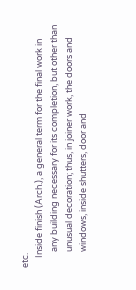etc.
     Inside finish (Arch.), a general term for the final work in
        any building necessary for its completion, but other than
        unusual decoration; thus, in joiner work, the doors and
        windows, inside shutters, door and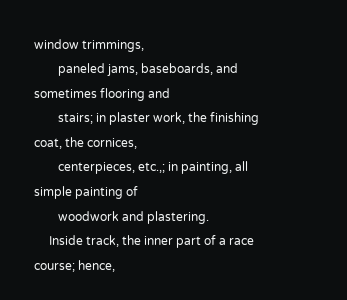window trimmings,
        paneled jams, baseboards, and sometimes flooring and
        stairs; in plaster work, the finishing coat, the cornices,
        centerpieces, etc.,; in painting, all simple painting of
        woodwork and plastering.
     Inside track, the inner part of a race course; hence,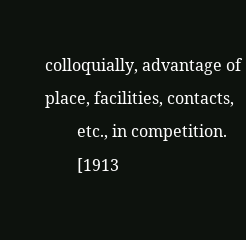colloquially, advantage of place, facilities, contacts,
        etc., in competition.
        [1913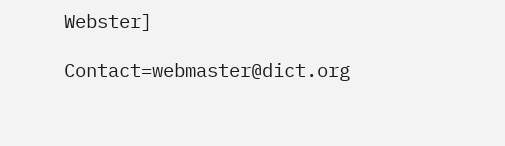Webster]

Contact=webmaster@dict.org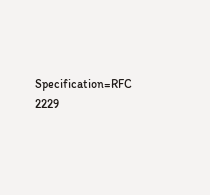Specification=RFC 2229